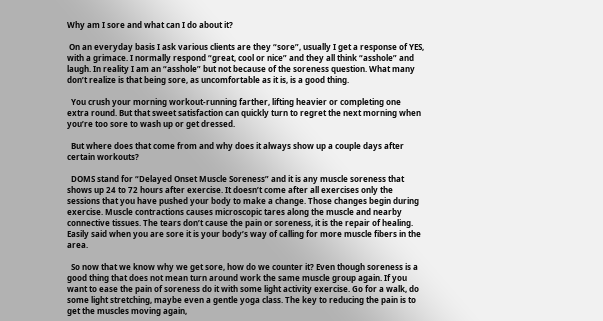Why am I sore and what can I do about it?

 On an everyday basis I ask various clients are they “sore”, usually I get a response of YES, with a grimace. I normally respond “great, cool or nice” and they all think “asshole” and laugh. In reality I am an “asshole” but not because of the soreness question. What many don’t realize is that being sore, as uncomfortable as it is, is a good thing.

  You crush your morning workout-running farther, lifting heavier or completing one extra round. But that sweet satisfaction can quickly turn to regret the next morning when you’re too sore to wash up or get dressed.

  But where does that come from and why does it always show up a couple days after certain workouts?

  DOMS stand for “Delayed Onset Muscle Soreness” and it is any muscle soreness that shows up 24 to 72 hours after exercise. It doesn’t come after all exercises only the sessions that you have pushed your body to make a change. Those changes begin during exercise. Muscle contractions causes microscopic tares along the muscle and nearby connective tissues. The tears don’t cause the pain or soreness, it is the repair of healing. Easily said when you are sore it is your body’s way of calling for more muscle fibers in the area.

  So now that we know why we get sore, how do we counter it? Even though soreness is a good thing that does not mean turn around work the same muscle group again. If you want to ease the pain of soreness do it with some light activity exercise. Go for a walk, do some light stretching, maybe even a gentle yoga class. The key to reducing the pain is to get the muscles moving again,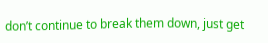don’t continue to break them down, just get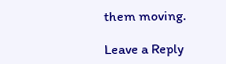them moving.

Leave a Reply